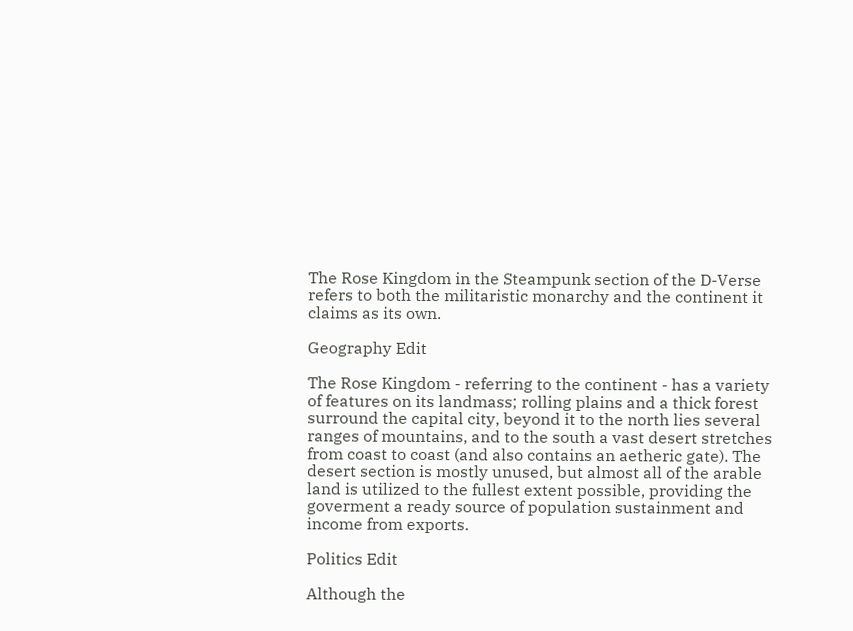The Rose Kingdom in the Steampunk section of the D-Verse refers to both the militaristic monarchy and the continent it claims as its own.

Geography Edit

The Rose Kingdom - referring to the continent - has a variety of features on its landmass; rolling plains and a thick forest surround the capital city, beyond it to the north lies several ranges of mountains, and to the south a vast desert stretches from coast to coast (and also contains an aetheric gate). The desert section is mostly unused, but almost all of the arable land is utilized to the fullest extent possible, providing the goverment a ready source of population sustainment and income from exports.

Politics Edit

Although the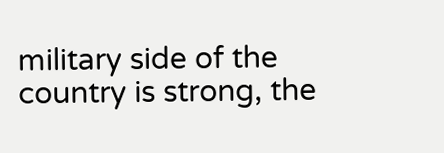military side of the country is strong, the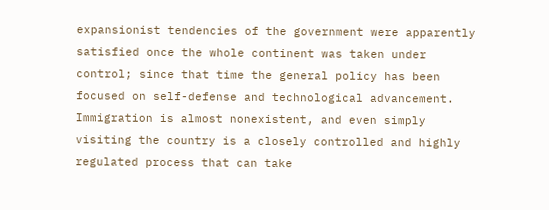expansionist tendencies of the government were apparently satisfied once the whole continent was taken under control; since that time the general policy has been focused on self-defense and technological advancement. Immigration is almost nonexistent, and even simply visiting the country is a closely controlled and highly regulated process that can take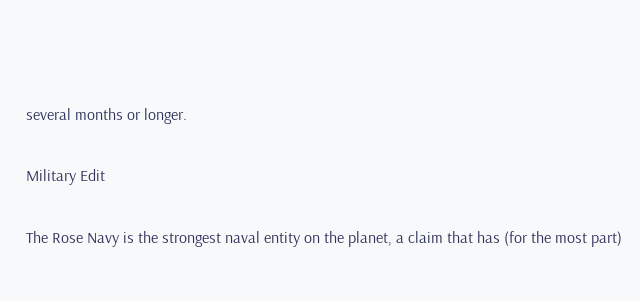several months or longer.

Military Edit

The Rose Navy is the strongest naval entity on the planet, a claim that has (for the most part)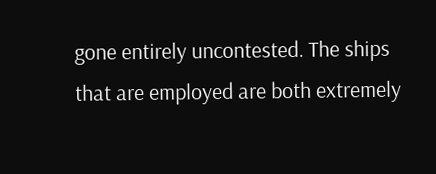gone entirely uncontested. The ships that are employed are both extremely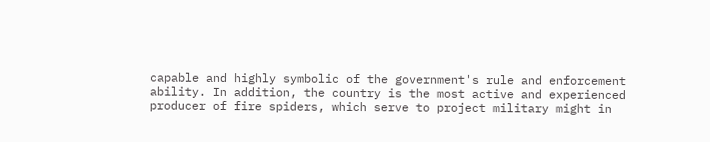capable and highly symbolic of the government's rule and enforcement ability. In addition, the country is the most active and experienced producer of fire spiders, which serve to project military might in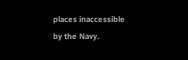places inaccessible by the Navy.